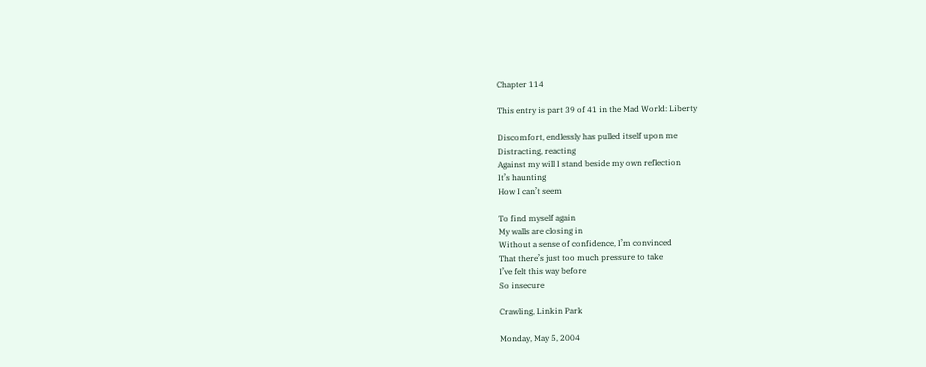Chapter 114

This entry is part 39 of 41 in the Mad World: Liberty

Discomfort, endlessly has pulled itself upon me
Distracting, reacting
Against my will I stand beside my own reflection
It’s haunting
How I can’t seem

To find myself again
My walls are closing in
Without a sense of confidence, I’m convinced
That there’s just too much pressure to take
I’ve felt this way before
So insecure

Crawling, Linkin Park

Monday, May 5, 2004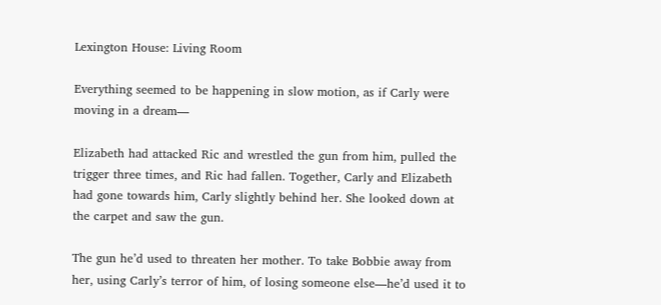Lexington House: Living Room

Everything seemed to be happening in slow motion, as if Carly were moving in a dream—

Elizabeth had attacked Ric and wrestled the gun from him, pulled the trigger three times, and Ric had fallen. Together, Carly and Elizabeth had gone towards him, Carly slightly behind her. She looked down at the carpet and saw the gun.

The gun he’d used to threaten her mother. To take Bobbie away from her, using Carly’s terror of him, of losing someone else—he’d used it to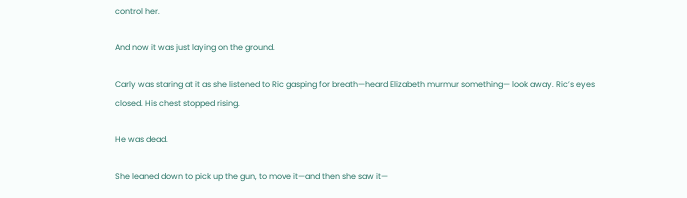control her.

And now it was just laying on the ground.

Carly was staring at it as she listened to Ric gasping for breath—heard Elizabeth murmur something— look away. Ric’s eyes closed. His chest stopped rising.

He was dead.

She leaned down to pick up the gun, to move it—and then she saw it—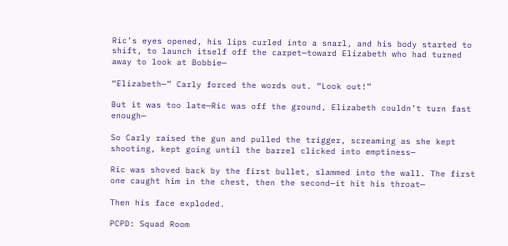Ric’s eyes opened, his lips curled into a snarl, and his body started to shift, to launch itself off the carpet—toward Elizabeth who had turned away to look at Bobbie—

“Elizabeth—” Carly forced the words out. “Look out!”

But it was too late—Ric was off the ground, Elizabeth couldn’t turn fast enough—

So Carly raised the gun and pulled the trigger, screaming as she kept shooting, kept going until the barrel clicked into emptiness—

Ric was shoved back by the first bullet, slammed into the wall. The first one caught him in the chest, then the second—it hit his throat—

Then his face exploded.

PCPD: Squad Room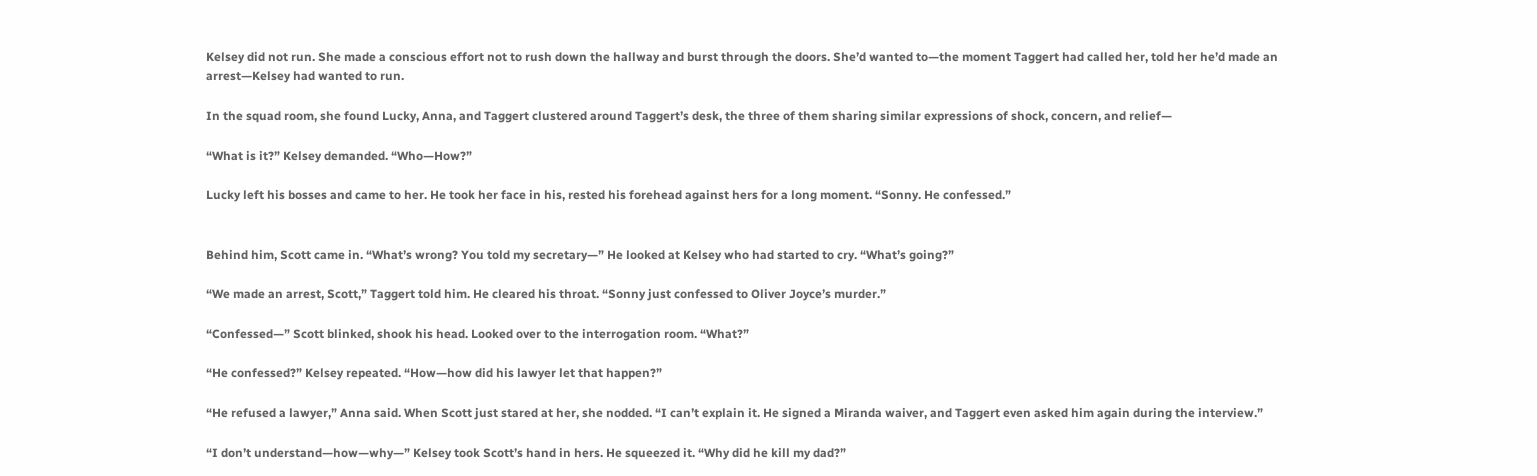Kelsey did not run. She made a conscious effort not to rush down the hallway and burst through the doors. She’d wanted to—the moment Taggert had called her, told her he’d made an arrest—Kelsey had wanted to run.

In the squad room, she found Lucky, Anna, and Taggert clustered around Taggert’s desk, the three of them sharing similar expressions of shock, concern, and relief—

“What is it?” Kelsey demanded. “Who—How?”

Lucky left his bosses and came to her. He took her face in his, rested his forehead against hers for a long moment. “Sonny. He confessed.”


Behind him, Scott came in. “What’s wrong? You told my secretary—” He looked at Kelsey who had started to cry. “What’s going?”

“We made an arrest, Scott,” Taggert told him. He cleared his throat. “Sonny just confessed to Oliver Joyce’s murder.”

“Confessed—” Scott blinked, shook his head. Looked over to the interrogation room. “What?”

“He confessed?” Kelsey repeated. “How—how did his lawyer let that happen?”

“He refused a lawyer,” Anna said. When Scott just stared at her, she nodded. “I can’t explain it. He signed a Miranda waiver, and Taggert even asked him again during the interview.”

“I don’t understand—how—why—” Kelsey took Scott’s hand in hers. He squeezed it. “Why did he kill my dad?”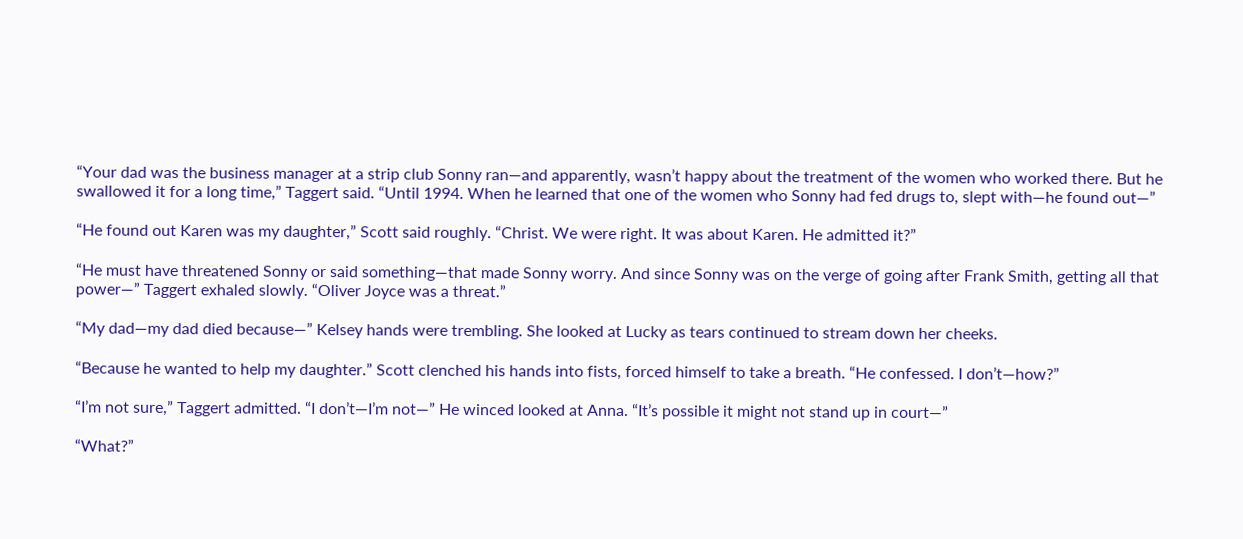“Your dad was the business manager at a strip club Sonny ran—and apparently, wasn’t happy about the treatment of the women who worked there. But he swallowed it for a long time,” Taggert said. “Until 1994. When he learned that one of the women who Sonny had fed drugs to, slept with—he found out—”

“He found out Karen was my daughter,” Scott said roughly. “Christ. We were right. It was about Karen. He admitted it?”

“He must have threatened Sonny or said something—that made Sonny worry. And since Sonny was on the verge of going after Frank Smith, getting all that power—” Taggert exhaled slowly. “Oliver Joyce was a threat.”

“My dad—my dad died because—” Kelsey hands were trembling. She looked at Lucky as tears continued to stream down her cheeks.

“Because he wanted to help my daughter.” Scott clenched his hands into fists, forced himself to take a breath. “He confessed. I don’t—how?”

“I’m not sure,” Taggert admitted. “I don’t—I’m not—” He winced looked at Anna. “It’s possible it might not stand up in court—”

“What?”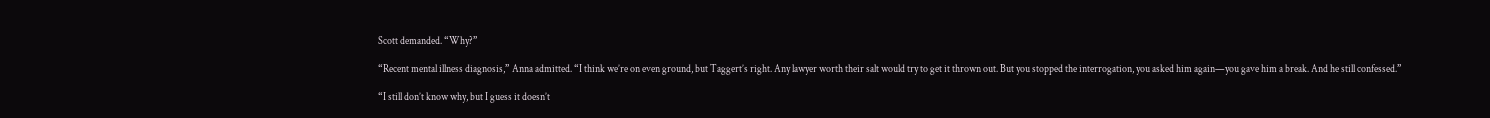Scott demanded. “Why?”

“Recent mental illness diagnosis,” Anna admitted. “I think we’re on even ground, but Taggert’s right. Any lawyer worth their salt would try to get it thrown out. But you stopped the interrogation, you asked him again—you gave him a break. And he still confessed.”

“I still don’t know why, but I guess it doesn’t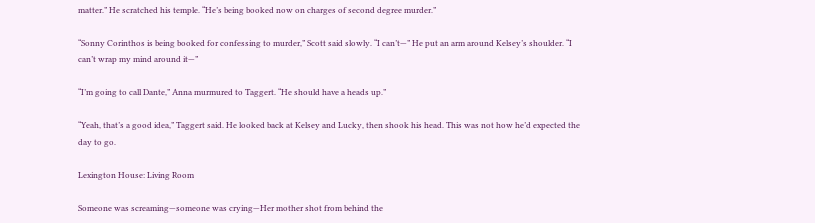matter.” He scratched his temple. “He’s being booked now on charges of second degree murder.”

“Sonny Corinthos is being booked for confessing to murder,” Scott said slowly. “I can’t—” He put an arm around Kelsey’s shoulder. “I can’t wrap my mind around it—”

“I’m going to call Dante,” Anna murmured to Taggert. “He should have a heads up.”

“Yeah, that’s a good idea,” Taggert said. He looked back at Kelsey and Lucky, then shook his head. This was not how he’d expected the day to go.

Lexington House: Living Room

Someone was screaming—someone was crying—Her mother shot from behind the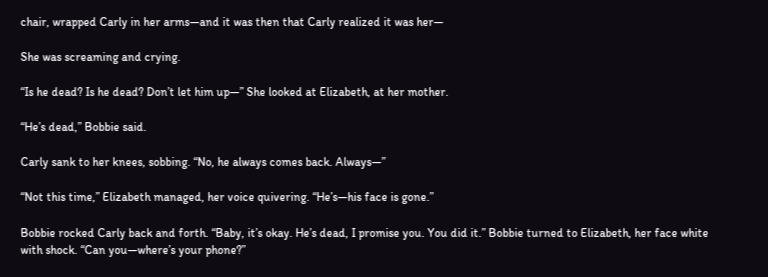chair, wrapped Carly in her arms—and it was then that Carly realized it was her—

She was screaming and crying.

“Is he dead? Is he dead? Don’t let him up—” She looked at Elizabeth, at her mother.

“He’s dead,” Bobbie said.

Carly sank to her knees, sobbing. “No, he always comes back. Always—”

“Not this time,” Elizabeth managed, her voice quivering. “He’s—his face is gone.”

Bobbie rocked Carly back and forth. “Baby, it’s okay. He’s dead, I promise you. You did it.” Bobbie turned to Elizabeth, her face white with shock. “Can you—where’s your phone?”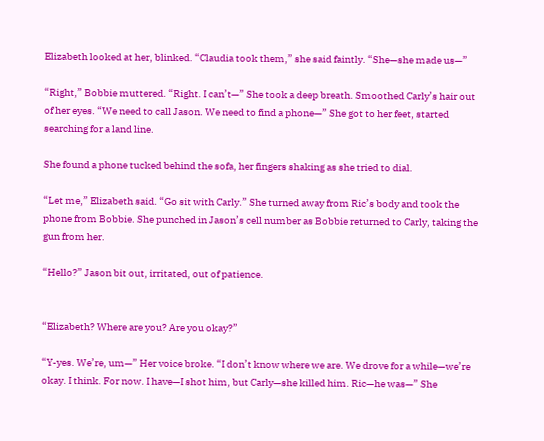Elizabeth looked at her, blinked. “Claudia took them,” she said faintly. “She—she made us—”

“Right,” Bobbie muttered. “Right. I can’t—” She took a deep breath. Smoothed Carly’s hair out of her eyes. “We need to call Jason. We need to find a phone—” She got to her feet, started searching for a land line.

She found a phone tucked behind the sofa, her fingers shaking as she tried to dial.

“Let me,” Elizabeth said. “Go sit with Carly.” She turned away from Ric’s body and took the phone from Bobbie. She punched in Jason’s cell number as Bobbie returned to Carly, taking the gun from her.

“Hello?” Jason bit out, irritated, out of patience.


“Elizabeth? Where are you? Are you okay?”

“Y-yes. We’re, um—” Her voice broke. “I don’t know where we are. We drove for a while—we’re okay. I think. For now. I have—I shot him, but Carly—she killed him. Ric—he was—” She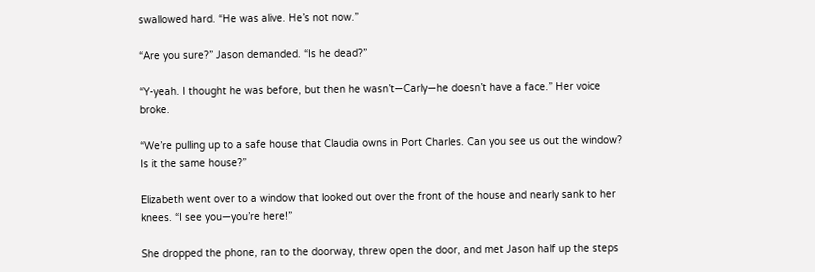swallowed hard. “He was alive. He’s not now.”

“Are you sure?” Jason demanded. “Is he dead?”

“Y-yeah. I thought he was before, but then he wasn’t—Carly—he doesn’t have a face.” Her voice broke.

“We’re pulling up to a safe house that Claudia owns in Port Charles. Can you see us out the window? Is it the same house?”

Elizabeth went over to a window that looked out over the front of the house and nearly sank to her knees. “I see you—you’re here!”

She dropped the phone, ran to the doorway, threw open the door, and met Jason half up the steps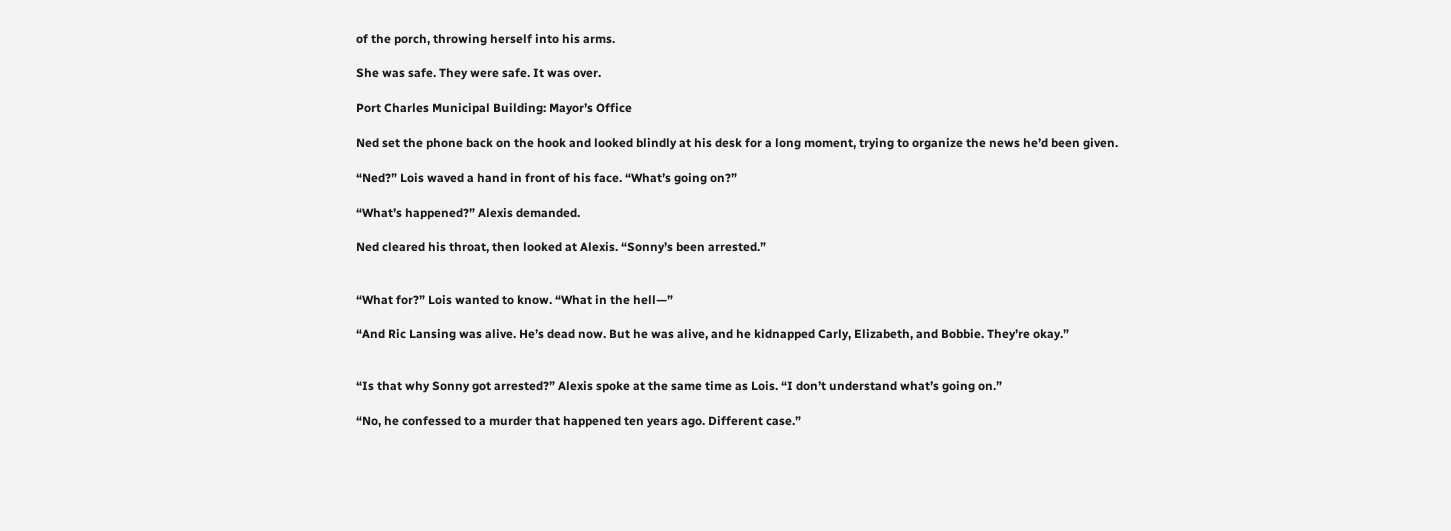of the porch, throwing herself into his arms.

She was safe. They were safe. It was over.

Port Charles Municipal Building: Mayor’s Office

Ned set the phone back on the hook and looked blindly at his desk for a long moment, trying to organize the news he’d been given.

“Ned?” Lois waved a hand in front of his face. “What’s going on?”

“What’s happened?” Alexis demanded.

Ned cleared his throat, then looked at Alexis. “Sonny’s been arrested.”


“What for?” Lois wanted to know. “What in the hell—”

“And Ric Lansing was alive. He’s dead now. But he was alive, and he kidnapped Carly, Elizabeth, and Bobbie. They’re okay.”


“Is that why Sonny got arrested?” Alexis spoke at the same time as Lois. “I don’t understand what’s going on.”

“No, he confessed to a murder that happened ten years ago. Different case.”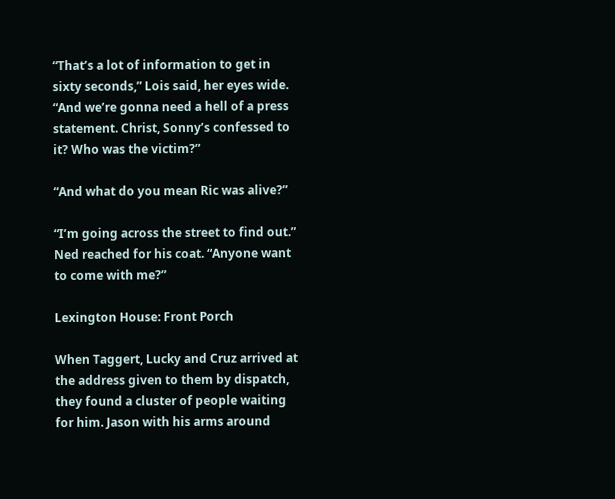“That’s a lot of information to get in sixty seconds,” Lois said, her eyes wide. “And we’re gonna need a hell of a press statement. Christ, Sonny’s confessed to it? Who was the victim?”

“And what do you mean Ric was alive?”

“I’m going across the street to find out.” Ned reached for his coat. “Anyone want to come with me?”

Lexington House: Front Porch

When Taggert, Lucky and Cruz arrived at the address given to them by dispatch, they found a cluster of people waiting for him. Jason with his arms around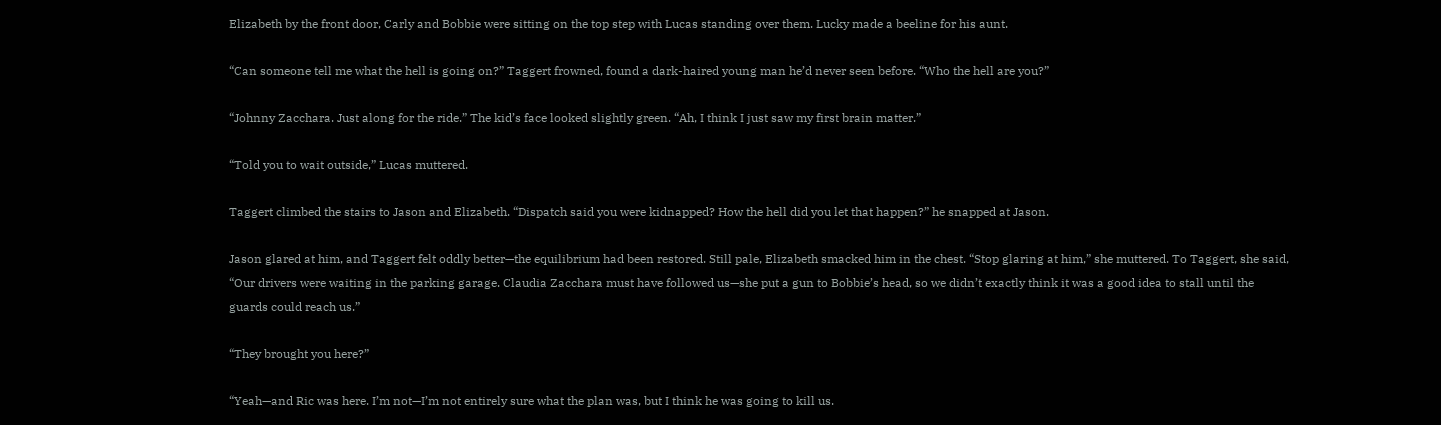Elizabeth by the front door, Carly and Bobbie were sitting on the top step with Lucas standing over them. Lucky made a beeline for his aunt.

“Can someone tell me what the hell is going on?” Taggert frowned, found a dark-haired young man he’d never seen before. “Who the hell are you?”

“Johnny Zacchara. Just along for the ride.” The kid’s face looked slightly green. “Ah, I think I just saw my first brain matter.”

“Told you to wait outside,” Lucas muttered.

Taggert climbed the stairs to Jason and Elizabeth. “Dispatch said you were kidnapped? How the hell did you let that happen?” he snapped at Jason.

Jason glared at him, and Taggert felt oddly better—the equilibrium had been restored. Still pale, Elizabeth smacked him in the chest. “Stop glaring at him,” she muttered. To Taggert, she said, “Our drivers were waiting in the parking garage. Claudia Zacchara must have followed us—she put a gun to Bobbie’s head, so we didn’t exactly think it was a good idea to stall until the guards could reach us.”

“They brought you here?”

“Yeah—and Ric was here. I’m not—I’m not entirely sure what the plan was, but I think he was going to kill us.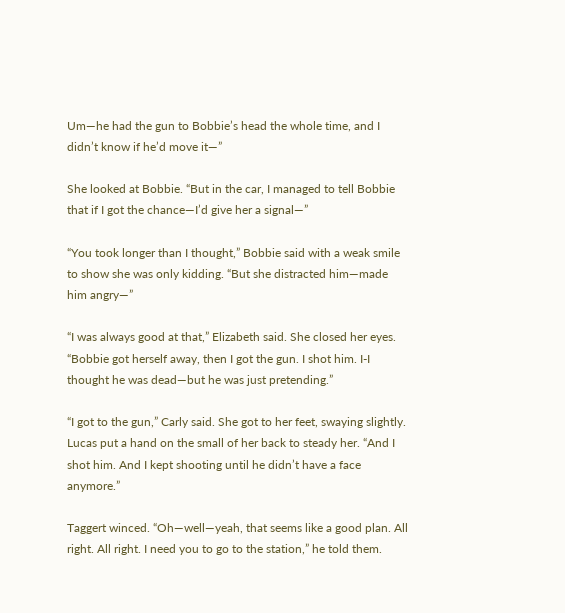Um—he had the gun to Bobbie’s head the whole time, and I didn’t know if he’d move it—”

She looked at Bobbie. “But in the car, I managed to tell Bobbie that if I got the chance—I’d give her a signal—”

“You took longer than I thought,” Bobbie said with a weak smile to show she was only kidding. “But she distracted him—made him angry—”

“I was always good at that,” Elizabeth said. She closed her eyes. “Bobbie got herself away, then I got the gun. I shot him. I-I thought he was dead—but he was just pretending.”

“I got to the gun,” Carly said. She got to her feet, swaying slightly. Lucas put a hand on the small of her back to steady her. “And I shot him. And I kept shooting until he didn’t have a face anymore.”

Taggert winced. “Oh—well—yeah, that seems like a good plan. All right. All right. I need you to go to the station,” he told them.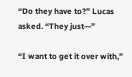“Do they have to?” Lucas asked. “They just—”

“I want to get it over with,”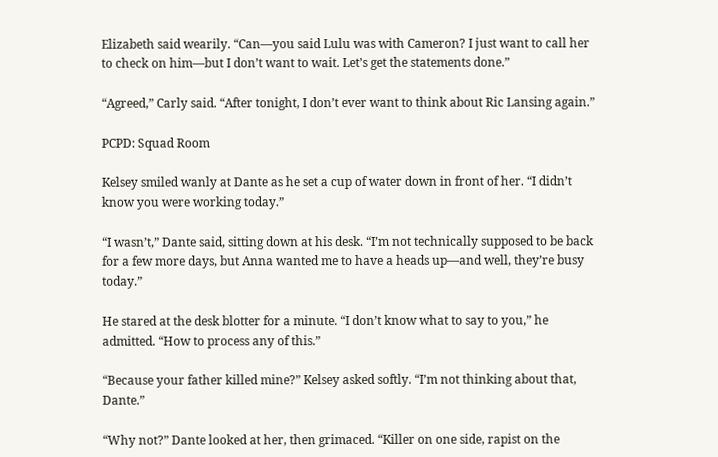Elizabeth said wearily. “Can—you said Lulu was with Cameron? I just want to call her to check on him—but I don’t want to wait. Let’s get the statements done.”

“Agreed,” Carly said. “After tonight, I don’t ever want to think about Ric Lansing again.”

PCPD: Squad Room

Kelsey smiled wanly at Dante as he set a cup of water down in front of her. “I didn’t know you were working today.”

“I wasn’t,” Dante said, sitting down at his desk. “I’m not technically supposed to be back for a few more days, but Anna wanted me to have a heads up—and well, they’re busy today.”

He stared at the desk blotter for a minute. “I don’t know what to say to you,” he admitted. “How to process any of this.”

“Because your father killed mine?” Kelsey asked softly. “I’m not thinking about that, Dante.”

“Why not?” Dante looked at her, then grimaced. “Killer on one side, rapist on the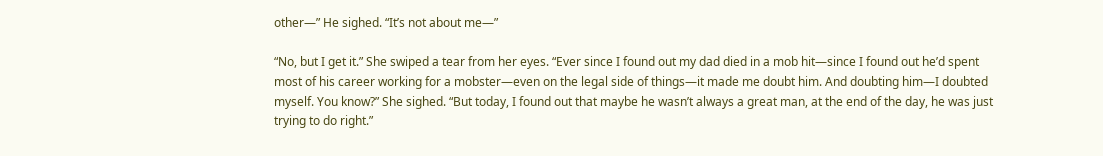other—” He sighed. “It’s not about me—”

“No, but I get it.” She swiped a tear from her eyes. “Ever since I found out my dad died in a mob hit—since I found out he’d spent most of his career working for a mobster—even on the legal side of things—it made me doubt him. And doubting him—I doubted myself. You know?” She sighed. “But today, I found out that maybe he wasn’t always a great man, at the end of the day, he was just trying to do right.”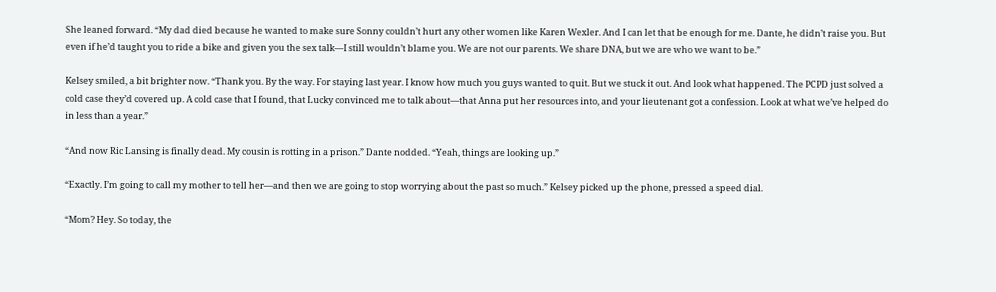She leaned forward. “My dad died because he wanted to make sure Sonny couldn’t hurt any other women like Karen Wexler. And I can let that be enough for me. Dante, he didn’t raise you. But even if he’d taught you to ride a bike and given you the sex talk—I still wouldn’t blame you. We are not our parents. We share DNA, but we are who we want to be.”

Kelsey smiled, a bit brighter now. “Thank you. By the way. For staying last year. I know how much you guys wanted to quit. But we stuck it out. And look what happened. The PCPD just solved a cold case they’d covered up. A cold case that I found, that Lucky convinced me to talk about—that Anna put her resources into, and your lieutenant got a confession. Look at what we’ve helped do in less than a year.”

“And now Ric Lansing is finally dead. My cousin is rotting in a prison.” Dante nodded. “Yeah, things are looking up.”

“Exactly. I’m going to call my mother to tell her—and then we are going to stop worrying about the past so much.” Kelsey picked up the phone, pressed a speed dial.

“Mom? Hey. So today, the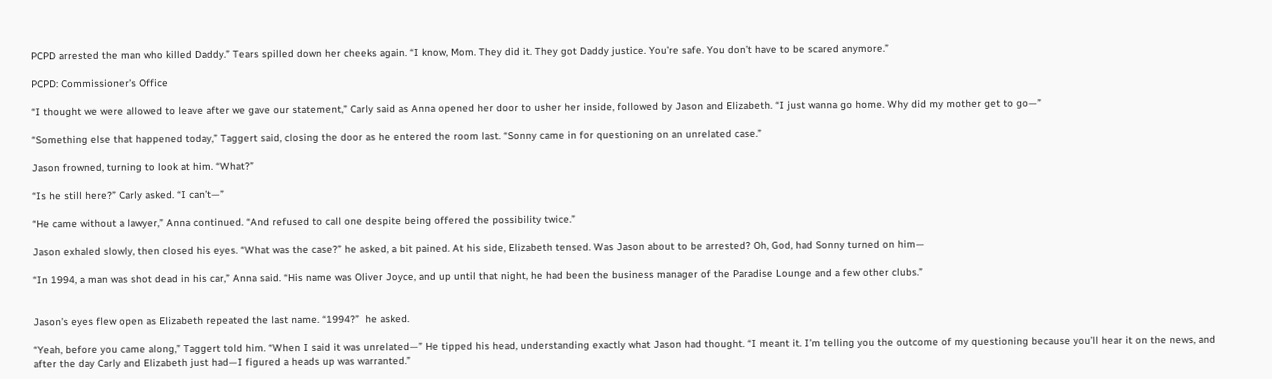PCPD arrested the man who killed Daddy.” Tears spilled down her cheeks again. “I know, Mom. They did it. They got Daddy justice. You’re safe. You don’t have to be scared anymore.”

PCPD: Commissioner’s Office

“I thought we were allowed to leave after we gave our statement,” Carly said as Anna opened her door to usher her inside, followed by Jason and Elizabeth. “I just wanna go home. Why did my mother get to go—”

“Something else that happened today,” Taggert said, closing the door as he entered the room last. “Sonny came in for questioning on an unrelated case.”

Jason frowned, turning to look at him. “What?”

“Is he still here?” Carly asked. “I can’t—”

“He came without a lawyer,” Anna continued. “And refused to call one despite being offered the possibility twice.”

Jason exhaled slowly, then closed his eyes. “What was the case?” he asked, a bit pained. At his side, Elizabeth tensed. Was Jason about to be arrested? Oh, God, had Sonny turned on him—

“In 1994, a man was shot dead in his car,” Anna said. “His name was Oliver Joyce, and up until that night, he had been the business manager of the Paradise Lounge and a few other clubs.”


Jason’s eyes flew open as Elizabeth repeated the last name. “1994?”  he asked.

“Yeah, before you came along,” Taggert told him. “When I said it was unrelated—” He tipped his head, understanding exactly what Jason had thought. “I meant it. I’m telling you the outcome of my questioning because you’ll hear it on the news, and after the day Carly and Elizabeth just had—I figured a heads up was warranted.”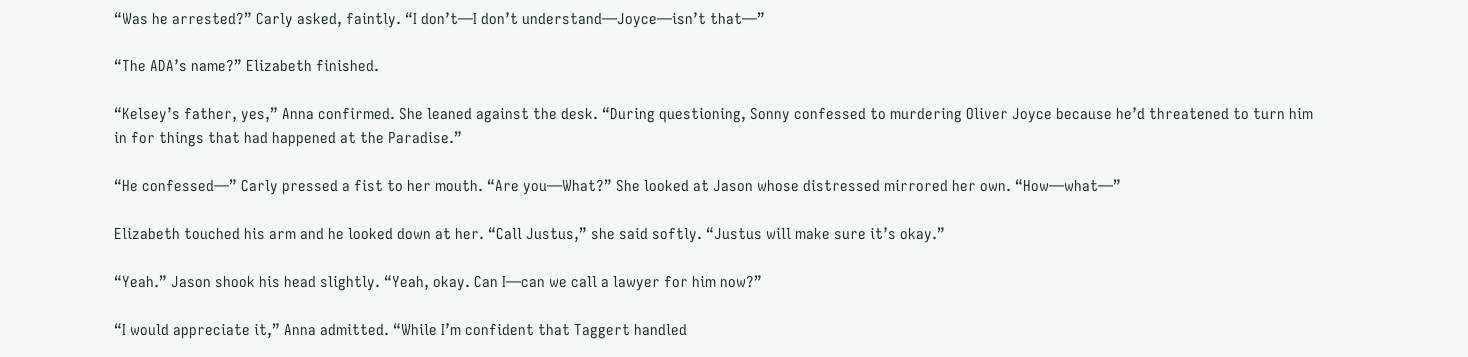“Was he arrested?” Carly asked, faintly. “I don’t—I don’t understand—Joyce—isn’t that—”

“The ADA’s name?” Elizabeth finished.

“Kelsey’s father, yes,” Anna confirmed. She leaned against the desk. “During questioning, Sonny confessed to murdering Oliver Joyce because he’d threatened to turn him in for things that had happened at the Paradise.”

“He confessed—” Carly pressed a fist to her mouth. “Are you—What?” She looked at Jason whose distressed mirrored her own. “How—what—”

Elizabeth touched his arm and he looked down at her. “Call Justus,” she said softly. “Justus will make sure it’s okay.”

“Yeah.” Jason shook his head slightly. “Yeah, okay. Can I—can we call a lawyer for him now?”

“I would appreciate it,” Anna admitted. “While I’m confident that Taggert handled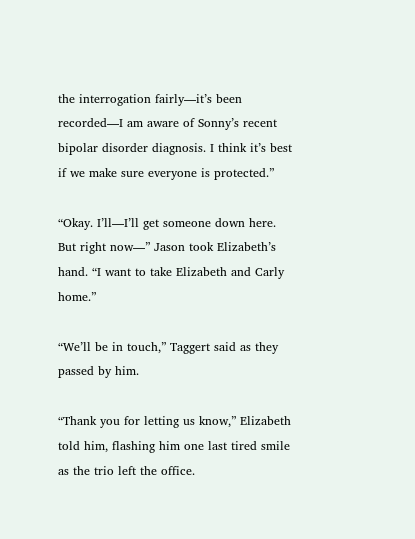the interrogation fairly—it’s been recorded—I am aware of Sonny’s recent bipolar disorder diagnosis. I think it’s best if we make sure everyone is protected.”

“Okay. I’ll—I’ll get someone down here. But right now—” Jason took Elizabeth’s hand. “I want to take Elizabeth and Carly home.”

“We’ll be in touch,” Taggert said as they passed by him.

“Thank you for letting us know,” Elizabeth told him, flashing him one last tired smile as the trio left the office.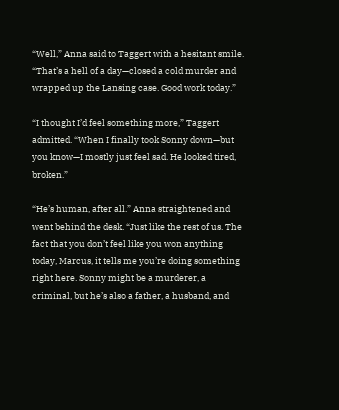“Well,” Anna said to Taggert with a hesitant smile. “That’s a hell of a day—closed a cold murder and wrapped up the Lansing case. Good work today.”

“I thought I’d feel something more,” Taggert admitted. “When I finally took Sonny down—but you know—I mostly just feel sad. He looked tired, broken.”

“He’s human, after all.” Anna straightened and went behind the desk. “Just like the rest of us. The fact that you don’t feel like you won anything today, Marcus, it tells me you’re doing something right here. Sonny might be a murderer, a criminal, but he’s also a father, a husband, and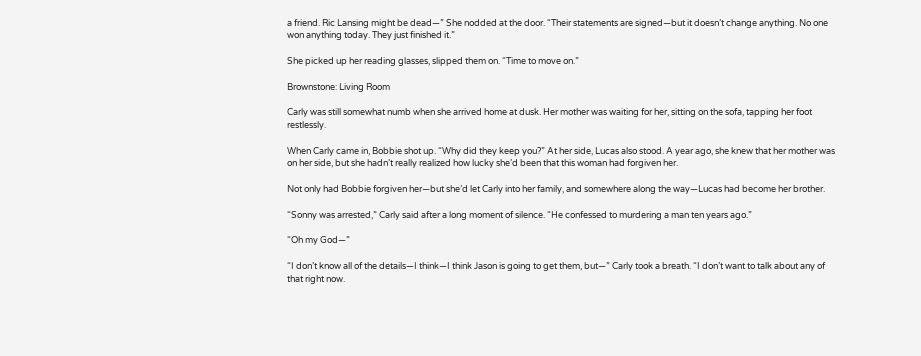a friend. Ric Lansing might be dead—” She nodded at the door. “Their statements are signed—but it doesn’t change anything. No one won anything today. They just finished it.”

She picked up her reading glasses, slipped them on. “Time to move on.”

Brownstone: Living Room

Carly was still somewhat numb when she arrived home at dusk. Her mother was waiting for her, sitting on the sofa, tapping her foot restlessly.

When Carly came in, Bobbie shot up. “Why did they keep you?” At her side, Lucas also stood. A year ago, she knew that her mother was on her side, but she hadn’t really realized how lucky she’d been that this woman had forgiven her.

Not only had Bobbie forgiven her—but she’d let Carly into her family, and somewhere along the way—Lucas had become her brother.

“Sonny was arrested,” Carly said after a long moment of silence. “He confessed to murdering a man ten years ago.”

“Oh my God—”

“I don’t know all of the details—I think—I think Jason is going to get them, but—” Carly took a breath. “I don’t want to talk about any of that right now.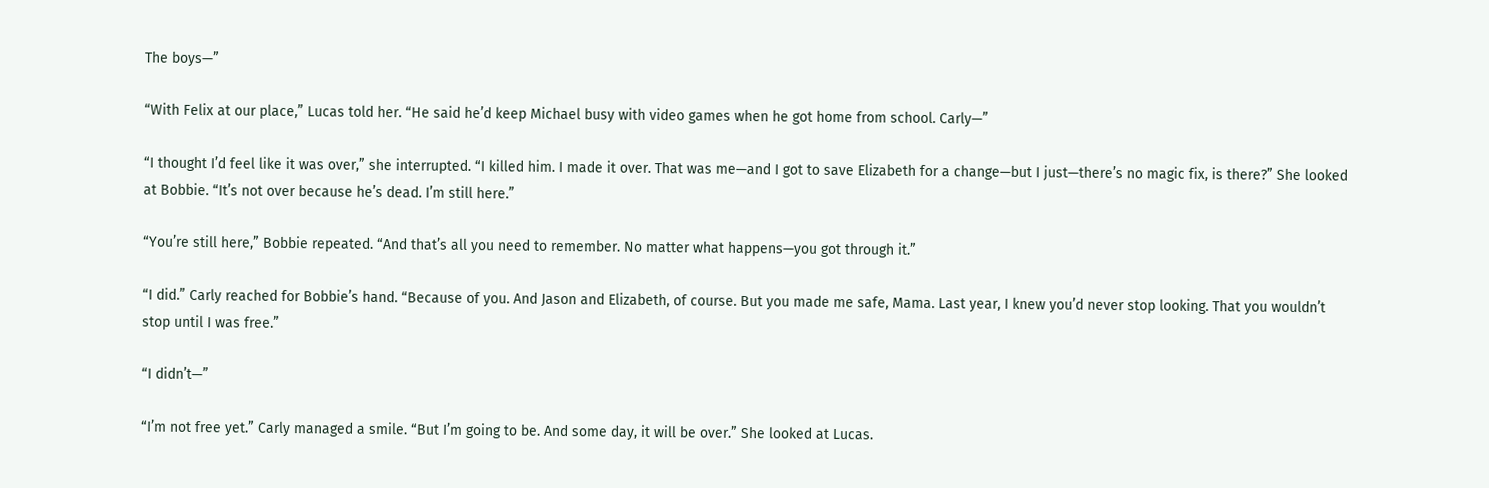The boys—”

“With Felix at our place,” Lucas told her. “He said he’d keep Michael busy with video games when he got home from school. Carly—”

“I thought I’d feel like it was over,” she interrupted. “I killed him. I made it over. That was me—and I got to save Elizabeth for a change—but I just—there’s no magic fix, is there?” She looked at Bobbie. “It’s not over because he’s dead. I’m still here.”

“You’re still here,” Bobbie repeated. “And that’s all you need to remember. No matter what happens—you got through it.”

“I did.” Carly reached for Bobbie’s hand. “Because of you. And Jason and Elizabeth, of course. But you made me safe, Mama. Last year, I knew you’d never stop looking. That you wouldn’t stop until I was free.”

“I didn’t—”

“I’m not free yet.” Carly managed a smile. “But I’m going to be. And some day, it will be over.” She looked at Lucas.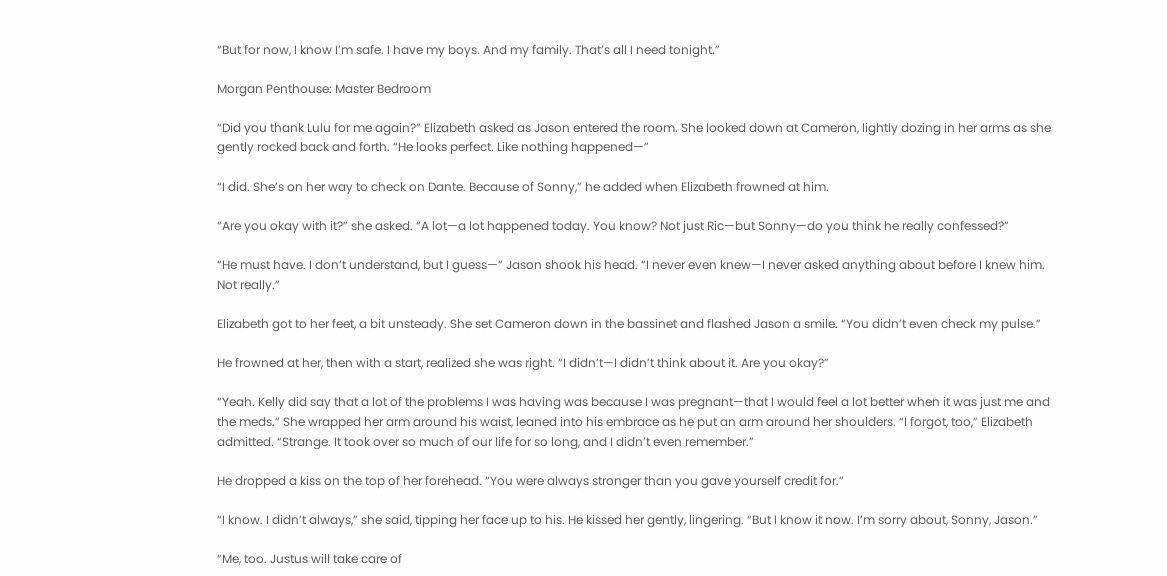“But for now, I know I’m safe. I have my boys. And my family. That’s all I need tonight.”

Morgan Penthouse: Master Bedroom

“Did you thank Lulu for me again?” Elizabeth asked as Jason entered the room. She looked down at Cameron, lightly dozing in her arms as she gently rocked back and forth. “He looks perfect. Like nothing happened—”

“I did. She’s on her way to check on Dante. Because of Sonny,” he added when Elizabeth frowned at him.

“Are you okay with it?” she asked. “A lot—a lot happened today. You know? Not just Ric—but Sonny—do you think he really confessed?”

“He must have. I don’t understand, but I guess—” Jason shook his head. “I never even knew—I never asked anything about before I knew him. Not really.”

Elizabeth got to her feet, a bit unsteady. She set Cameron down in the bassinet and flashed Jason a smile. “You didn’t even check my pulse.”

He frowned at her, then with a start, realized she was right. “I didn’t—I didn’t think about it. Are you okay?”

“Yeah. Kelly did say that a lot of the problems I was having was because I was pregnant—that I would feel a lot better when it was just me and the meds.” She wrapped her arm around his waist, leaned into his embrace as he put an arm around her shoulders. “I forgot, too,” Elizabeth admitted. “Strange. It took over so much of our life for so long, and I didn’t even remember.”

He dropped a kiss on the top of her forehead. “You were always stronger than you gave yourself credit for.”

“I know. I didn’t always,” she said, tipping her face up to his. He kissed her gently, lingering. “But I know it now. I’m sorry about, Sonny, Jason.”

“Me, too. Justus will take care of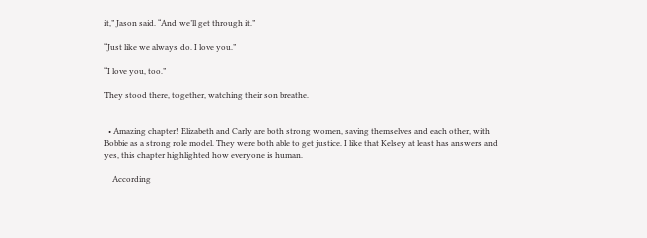it,” Jason said. “And we’ll get through it.”

“Just like we always do. I love you.”

“I love you, too.”

They stood there, together, watching their son breathe.


  • Amazing chapter! Elizabeth and Carly are both strong women, saving themselves and each other, with Bobbie as a strong role model. They were both able to get justice. I like that Kelsey at least has answers and yes, this chapter highlighted how everyone is human.

    According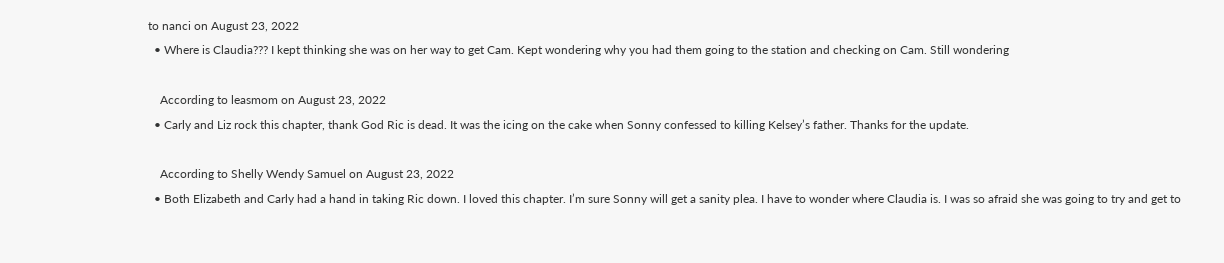to nanci on August 23, 2022
  • Where is Claudia??? I kept thinking she was on her way to get Cam. Kept wondering why you had them going to the station and checking on Cam. Still wondering

    According to leasmom on August 23, 2022
  • Carly and Liz rock this chapter, thank God Ric is dead. It was the icing on the cake when Sonny confessed to killing Kelsey’s father. Thanks for the update.

    According to Shelly Wendy Samuel on August 23, 2022
  • Both Elizabeth and Carly had a hand in taking Ric down. I loved this chapter. I’m sure Sonny will get a sanity plea. I have to wonder where Claudia is. I was so afraid she was going to try and get to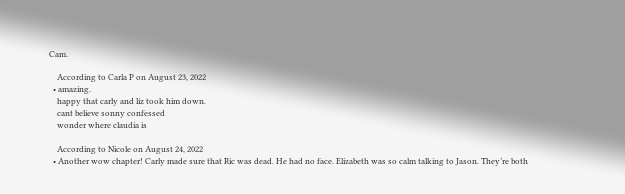Cam.

    According to Carla P on August 23, 2022
  • amazing.
    happy that carly and liz took him down.
    cant believe sonny confessed
    wonder where claudia is

    According to Nicole on August 24, 2022
  • Another wow chapter! Carly made sure that Ric was dead. He had no face. Elizabeth was so calm talking to Jason. They’re both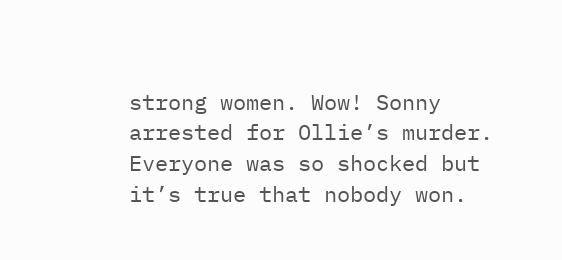strong women. Wow! Sonny arrested for Ollie’s murder. Everyone was so shocked but it’s true that nobody won.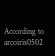According to arcoiris0502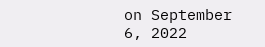on September 6, 2022